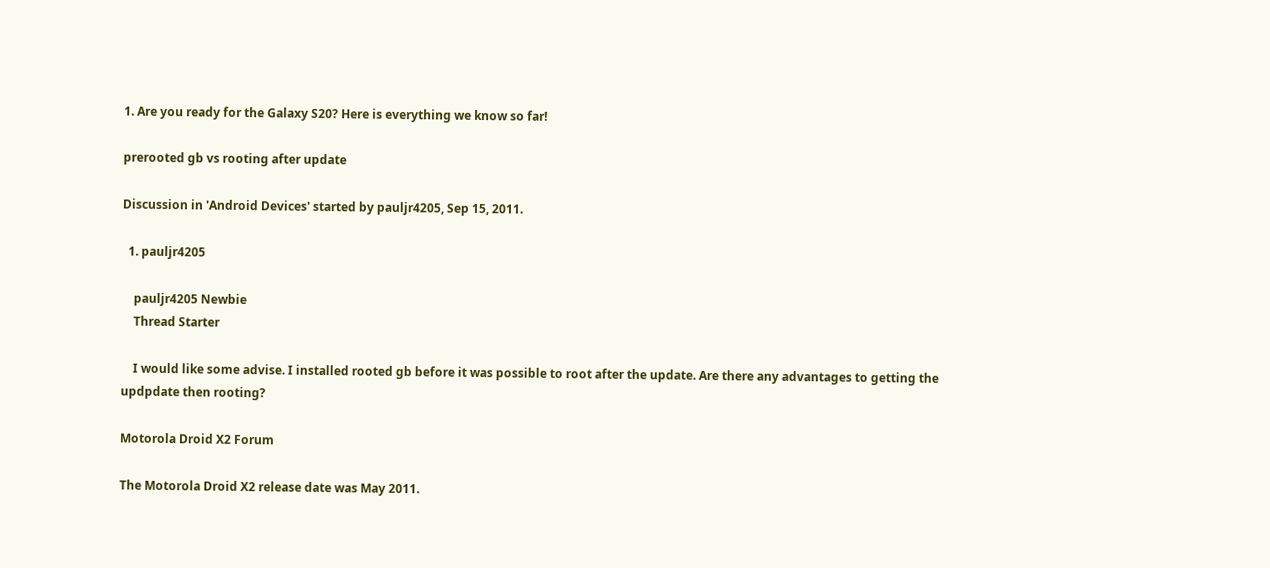1. Are you ready for the Galaxy S20? Here is everything we know so far!

prerooted gb vs rooting after update

Discussion in 'Android Devices' started by pauljr4205, Sep 15, 2011.

  1. pauljr4205

    pauljr4205 Newbie
    Thread Starter

    I would like some advise. I installed rooted gb before it was possible to root after the update. Are there any advantages to getting the updpdate then rooting?

Motorola Droid X2 Forum

The Motorola Droid X2 release date was May 2011.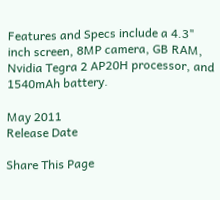Features and Specs include a 4.3" inch screen, 8MP camera, GB RAM, Nvidia Tegra 2 AP20H processor, and 1540mAh battery.

May 2011
Release Date

Share This Page